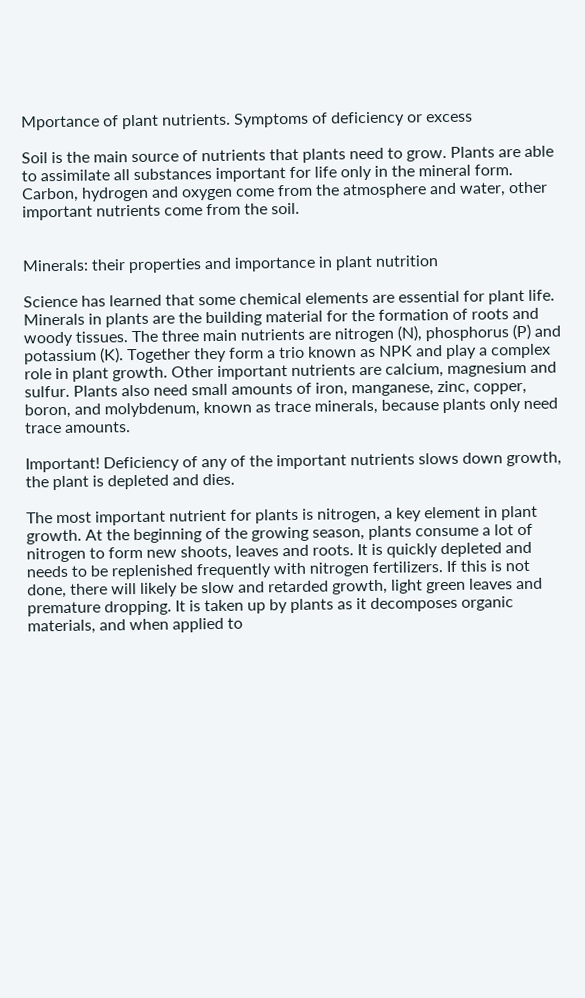Mportance of plant nutrients. Symptoms of deficiency or excess

Soil is the main source of nutrients that plants need to grow. Plants are able to assimilate all substances important for life only in the mineral form. Carbon, hydrogen and oxygen come from the atmosphere and water, other important nutrients come from the soil.


Minerals: their properties and importance in plant nutrition

Science has learned that some chemical elements are essential for plant life. Minerals in plants are the building material for the formation of roots and woody tissues. The three main nutrients are nitrogen (N), phosphorus (P) and potassium (K). Together they form a trio known as NPK and play a complex role in plant growth. Other important nutrients are calcium, magnesium and sulfur. Plants also need small amounts of iron, manganese, zinc, copper, boron, and molybdenum, known as trace minerals, because plants only need trace amounts.

Important! Deficiency of any of the important nutrients slows down growth, the plant is depleted and dies.

The most important nutrient for plants is nitrogen, a key element in plant growth. At the beginning of the growing season, plants consume a lot of nitrogen to form new shoots, leaves and roots. It is quickly depleted and needs to be replenished frequently with nitrogen fertilizers. If this is not done, there will likely be slow and retarded growth, light green leaves and premature dropping. It is taken up by plants as it decomposes organic materials, and when applied to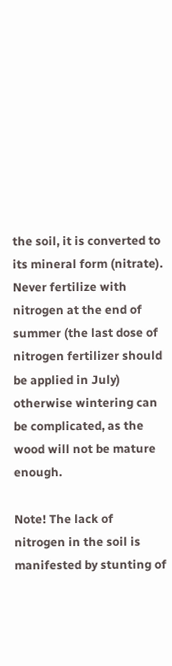the soil, it is converted to its mineral form (nitrate). Never fertilize with nitrogen at the end of summer (the last dose of nitrogen fertilizer should be applied in July) otherwise wintering can be complicated, as the wood will not be mature enough.

Note! The lack of nitrogen in the soil is manifested by stunting of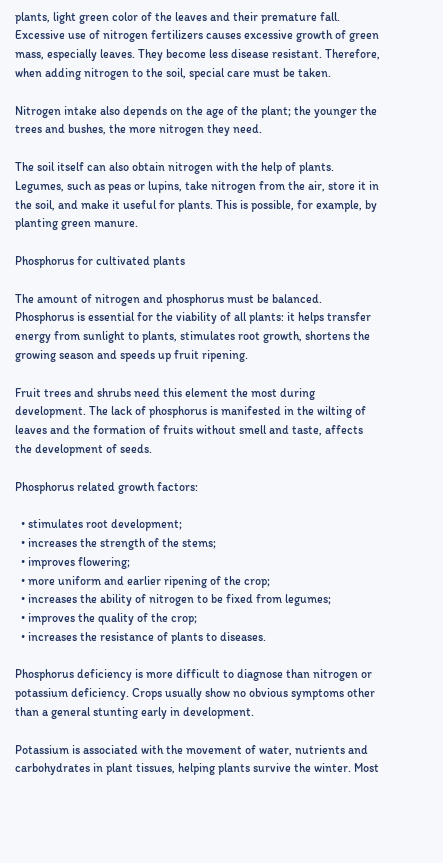plants, light green color of the leaves and their premature fall. Excessive use of nitrogen fertilizers causes excessive growth of green mass, especially leaves. They become less disease resistant. Therefore, when adding nitrogen to the soil, special care must be taken.

Nitrogen intake also depends on the age of the plant; the younger the trees and bushes, the more nitrogen they need.

The soil itself can also obtain nitrogen with the help of plants. Legumes, such as peas or lupins, take nitrogen from the air, store it in the soil, and make it useful for plants. This is possible, for example, by planting green manure.

Phosphorus for cultivated plants

The amount of nitrogen and phosphorus must be balanced. Phosphorus is essential for the viability of all plants: it helps transfer energy from sunlight to plants, stimulates root growth, shortens the growing season and speeds up fruit ripening.

Fruit trees and shrubs need this element the most during development. The lack of phosphorus is manifested in the wilting of leaves and the formation of fruits without smell and taste, affects the development of seeds.

Phosphorus related growth factors:

  • stimulates root development;
  • increases the strength of the stems;
  • improves flowering;
  • more uniform and earlier ripening of the crop;
  • increases the ability of nitrogen to be fixed from legumes;
  • improves the quality of the crop;
  • increases the resistance of plants to diseases.

Phosphorus deficiency is more difficult to diagnose than nitrogen or potassium deficiency. Crops usually show no obvious symptoms other than a general stunting early in development.

Potassium is associated with the movement of water, nutrients and carbohydrates in plant tissues, helping plants survive the winter. Most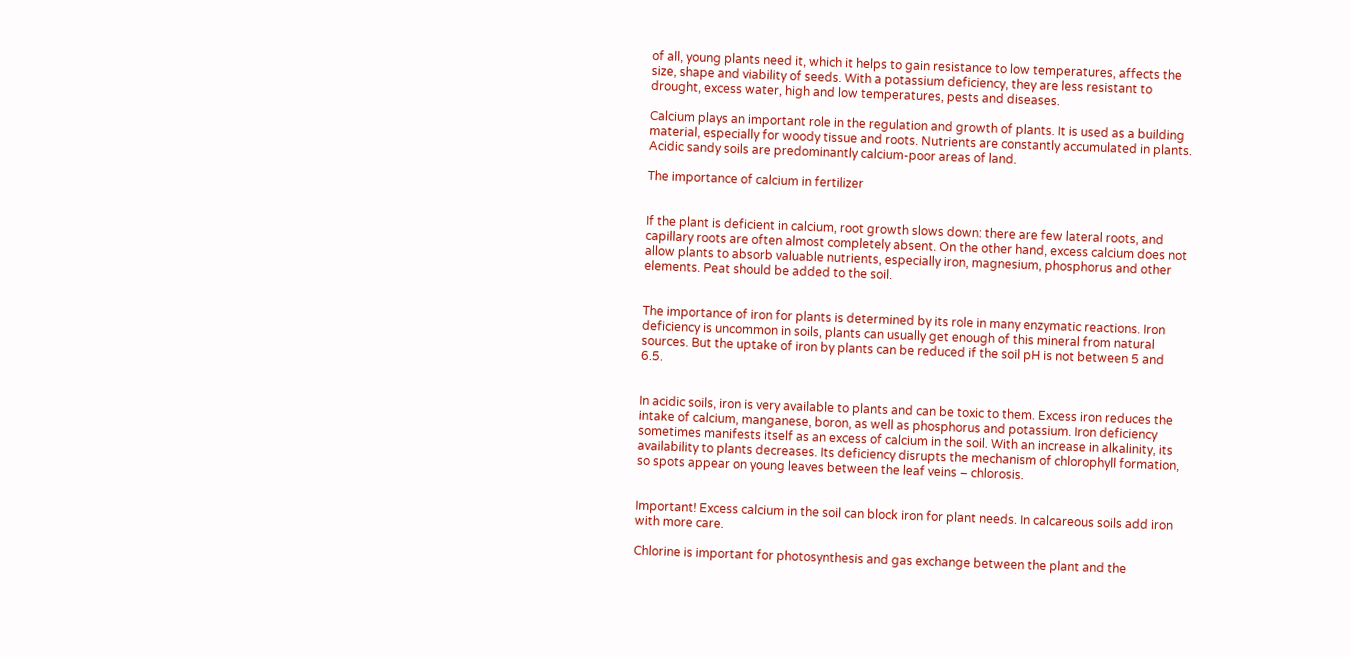of all, young plants need it, which it helps to gain resistance to low temperatures, affects the size, shape and viability of seeds. With a potassium deficiency, they are less resistant to drought, excess water, high and low temperatures, pests and diseases.

Calcium plays an important role in the regulation and growth of plants. It is used as a building material, especially for woody tissue and roots. Nutrients are constantly accumulated in plants. Acidic sandy soils are predominantly calcium-poor areas of land.

The importance of calcium in fertilizer


If the plant is deficient in calcium, root growth slows down: there are few lateral roots, and capillary roots are often almost completely absent. On the other hand, excess calcium does not allow plants to absorb valuable nutrients, especially iron, magnesium, phosphorus and other elements. Peat should be added to the soil.


The importance of iron for plants is determined by its role in many enzymatic reactions. Iron deficiency is uncommon in soils, plants can usually get enough of this mineral from natural sources. But the uptake of iron by plants can be reduced if the soil pH is not between 5 and 6.5.


In acidic soils, iron is very available to plants and can be toxic to them. Excess iron reduces the intake of calcium, manganese, boron, as well as phosphorus and potassium. Iron deficiency sometimes manifests itself as an excess of calcium in the soil. With an increase in alkalinity, its availability to plants decreases. Its deficiency disrupts the mechanism of chlorophyll formation, so spots appear on young leaves between the leaf veins – chlorosis.


Important! Excess calcium in the soil can block iron for plant needs. In calcareous soils add iron with more care.

Chlorine is important for photosynthesis and gas exchange between the plant and the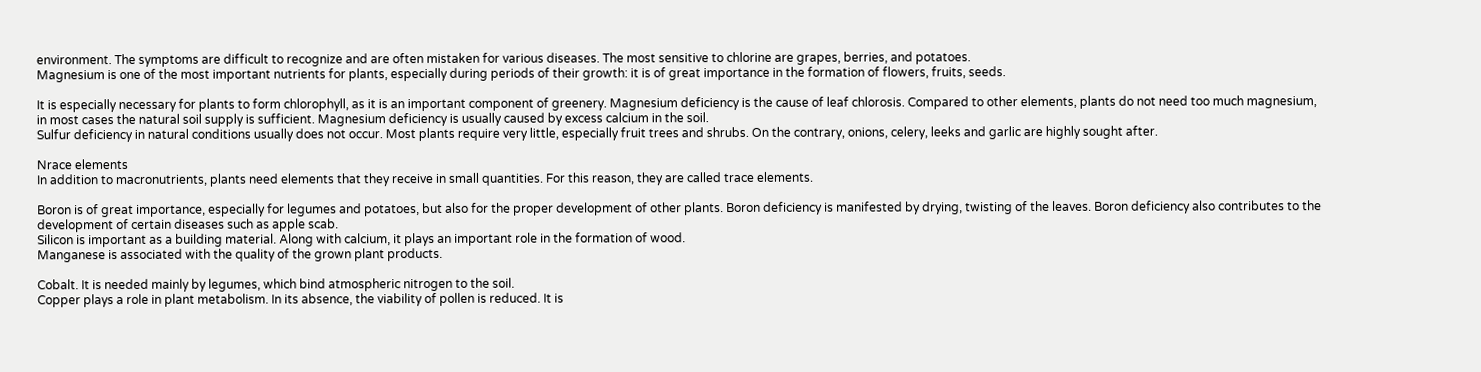environment. The symptoms are difficult to recognize and are often mistaken for various diseases. The most sensitive to chlorine are grapes, berries, and potatoes.
Magnesium is one of the most important nutrients for plants, especially during periods of their growth: it is of great importance in the formation of flowers, fruits, seeds.

It is especially necessary for plants to form chlorophyll, as it is an important component of greenery. Magnesium deficiency is the cause of leaf chlorosis. Compared to other elements, plants do not need too much magnesium, in most cases the natural soil supply is sufficient. Magnesium deficiency is usually caused by excess calcium in the soil.
Sulfur deficiency in natural conditions usually does not occur. Most plants require very little, especially fruit trees and shrubs. On the contrary, onions, celery, leeks and garlic are highly sought after.

Nrace elements
In addition to macronutrients, plants need elements that they receive in small quantities. For this reason, they are called trace elements.

Boron is of great importance, especially for legumes and potatoes, but also for the proper development of other plants. Boron deficiency is manifested by drying, twisting of the leaves. Boron deficiency also contributes to the development of certain diseases such as apple scab.
Silicon is important as a building material. Along with calcium, it plays an important role in the formation of wood.
Manganese is associated with the quality of the grown plant products.

Cobalt. It is needed mainly by legumes, which bind atmospheric nitrogen to the soil.
Copper plays a role in plant metabolism. In its absence, the viability of pollen is reduced. It is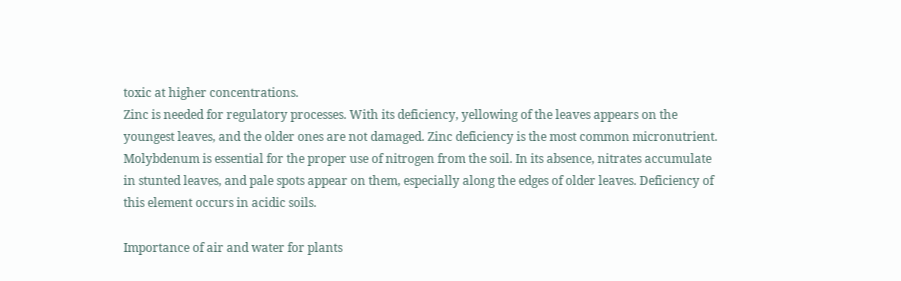toxic at higher concentrations.
Zinc is needed for regulatory processes. With its deficiency, yellowing of the leaves appears on the youngest leaves, and the older ones are not damaged. Zinc deficiency is the most common micronutrient.
Molybdenum is essential for the proper use of nitrogen from the soil. In its absence, nitrates accumulate in stunted leaves, and pale spots appear on them, especially along the edges of older leaves. Deficiency of this element occurs in acidic soils.

Importance of air and water for plants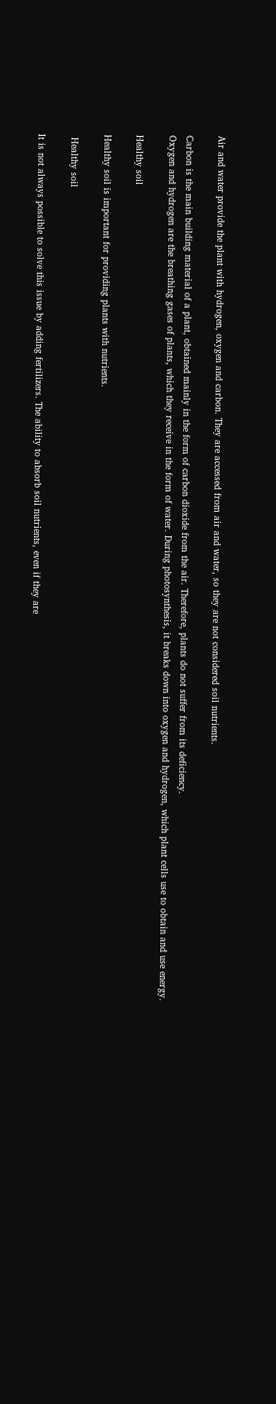Air and water provide the plant with hydrogen, oxygen and carbon. They are accessed from air and water, so they are not considered soil nutrients.

Carbon is the main building material of a plant, obtained mainly in the form of carbon dioxide from the air. Therefore, plants do not suffer from its deficiency.
Oxygen and hydrogen are the breathing gases of plants, which they receive in the form of water. During photosynthesis, it breaks down into oxygen and hydrogen, which plant cells use to obtain and use energy.

Healthy soil

Healthy soil is important for providing plants with nutrients.

 Healthy soil

It is not always possible to solve this issue by adding fertilizers. The ability to absorb soil nutrients, even if they are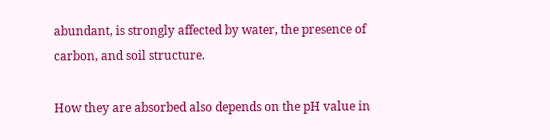abundant, is strongly affected by water, the presence of carbon, and soil structure.

How they are absorbed also depends on the pH value in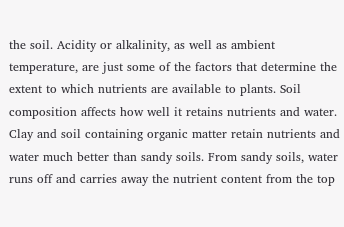the soil. Acidity or alkalinity, as well as ambient temperature, are just some of the factors that determine the extent to which nutrients are available to plants. Soil composition affects how well it retains nutrients and water. Clay and soil containing organic matter retain nutrients and water much better than sandy soils. From sandy soils, water runs off and carries away the nutrient content from the top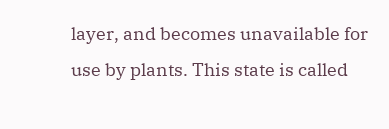layer, and becomes unavailable for use by plants. This state is called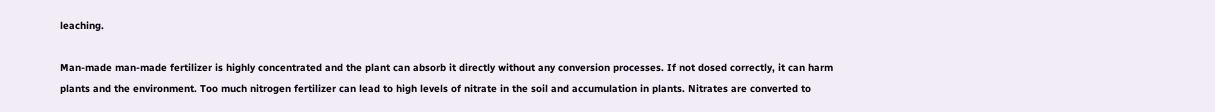leaching.

Man-made man-made fertilizer is highly concentrated and the plant can absorb it directly without any conversion processes. If not dosed correctly, it can harm plants and the environment. Too much nitrogen fertilizer can lead to high levels of nitrate in the soil and accumulation in plants. Nitrates are converted to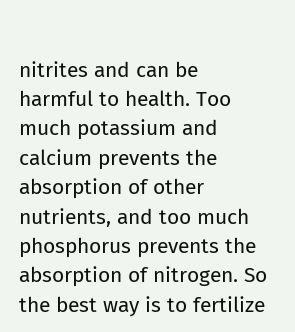nitrites and can be harmful to health. Too much potassium and calcium prevents the absorption of other nutrients, and too much phosphorus prevents the absorption of nitrogen. So the best way is to fertilize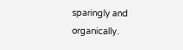sparingly and organically.